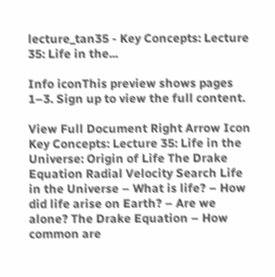lecture_tan35 - Key Concepts: Lecture 35: Life in the...

Info iconThis preview shows pages 1–3. Sign up to view the full content.

View Full Document Right Arrow Icon
Key Concepts: Lecture 35: Life in the Universe: Origin of Life The Drake Equation Radial Velocity Search Life in the Universe – What is life? – How did life arise on Earth? – Are we alone? The Drake Equation – How common are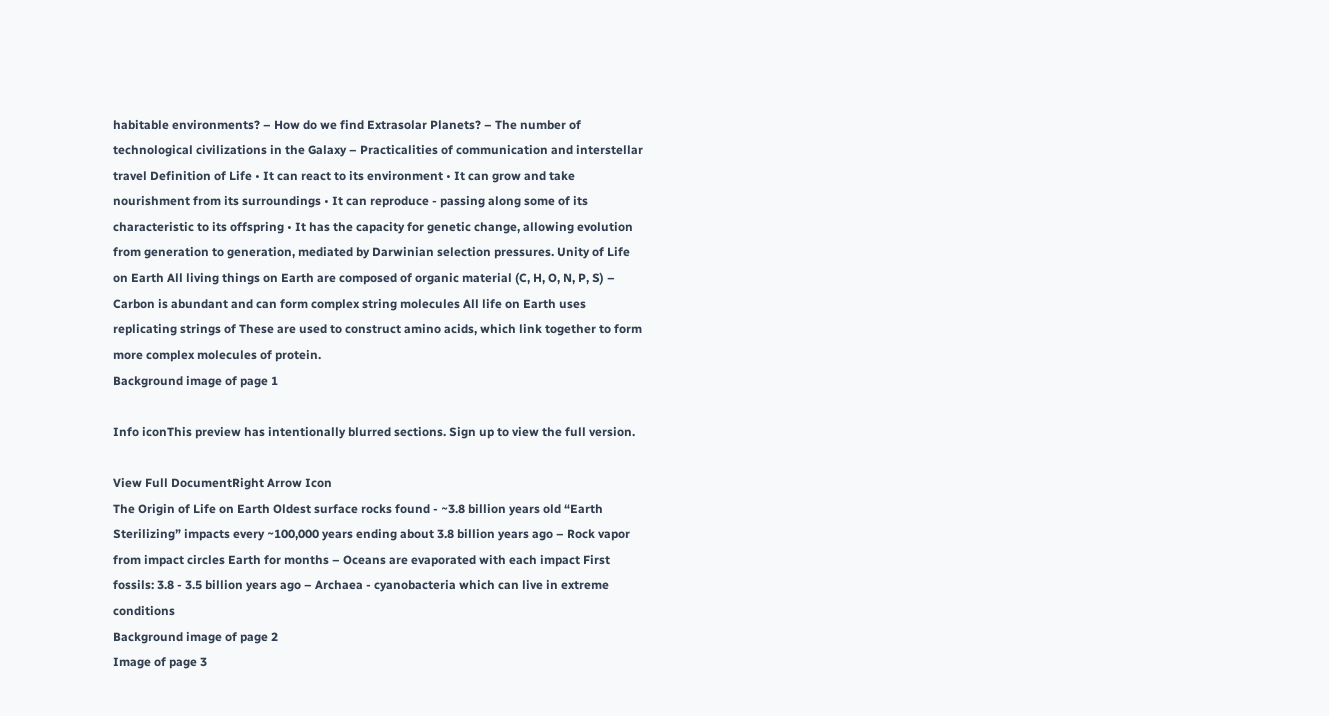habitable environments? – How do we find Extrasolar Planets? – The number of technological civilizations in the Galaxy – Practicalities of communication and interstellar travel Definition of Life • It can react to its environment • It can grow and take nourishment from its surroundings • It can reproduce - passing along some of its characteristic to its offspring • It has the capacity for genetic change, allowing evolution from generation to generation, mediated by Darwinian selection pressures. Unity of Life on Earth All living things on Earth are composed of organic material (C, H, O, N, P, S) – Carbon is abundant and can form complex string molecules All life on Earth uses replicating strings of These are used to construct amino acids, which link together to form more complex molecules of protein.
Background image of page 1

Info iconThis preview has intentionally blurred sections. Sign up to view the full version.

View Full DocumentRight Arrow Icon
The Origin of Life on Earth Oldest surface rocks found - ~3.8 billion years old “Earth Sterilizing” impacts every ~100,000 years ending about 3.8 billion years ago – Rock vapor from impact circles Earth for months – Oceans are evaporated with each impact First fossils: 3.8 - 3.5 billion years ago – Archaea - cyanobacteria which can live in extreme conditions
Background image of page 2
Image of page 3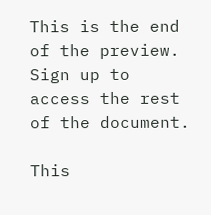This is the end of the preview. Sign up to access the rest of the document.

This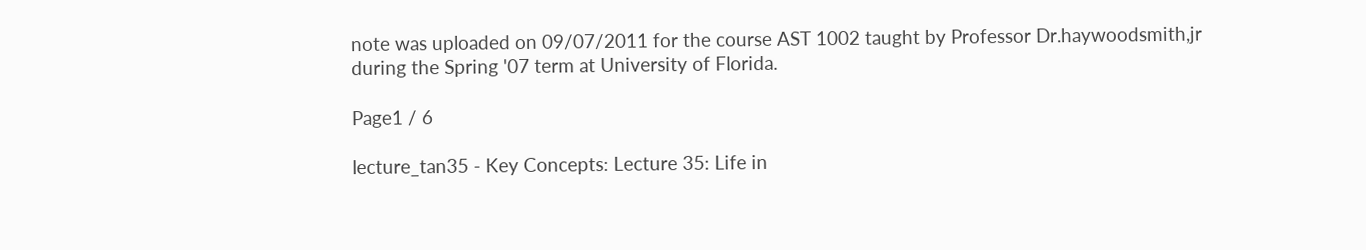note was uploaded on 09/07/2011 for the course AST 1002 taught by Professor Dr.haywoodsmith,jr during the Spring '07 term at University of Florida.

Page1 / 6

lecture_tan35 - Key Concepts: Lecture 35: Life in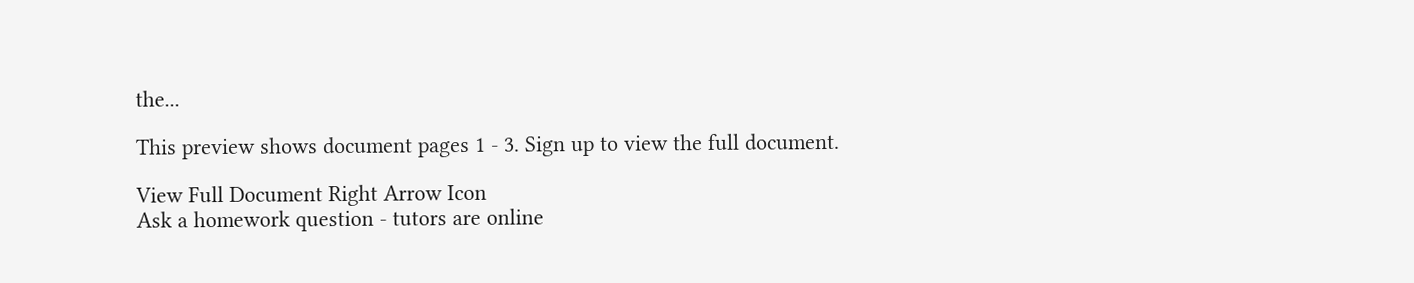the...

This preview shows document pages 1 - 3. Sign up to view the full document.

View Full Document Right Arrow Icon
Ask a homework question - tutors are online